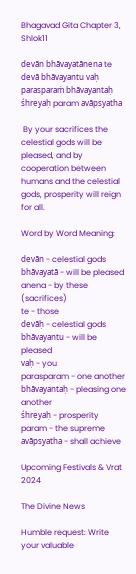Bhagavad Gita Chapter 3, Shlok11

devān bhāvayatānena te devā bhāvayantu vaḥ
parasparaṁ bhāvayantaḥ śhreyaḥ param avāpsyatha

 By your sacrifices the celestial gods will be pleased, and by cooperation between humans and the celestial gods, prosperity will reign for all.

Word by Word Meaning:

devān - celestial gods
bhāvayatā - will be pleased
anena - by these (sacrifices)
te - those
devāḥ - celestial gods
bhāvayantu - will be pleased
vaḥ - you
parasparam - one another
bhāvayantaḥ - pleasing one another
śhreyaḥ - prosperity
param - the supreme
avāpsyatha - shall achieve

Upcoming Festivals & Vrat 2024

The Divine News

Humble request: Write your valuable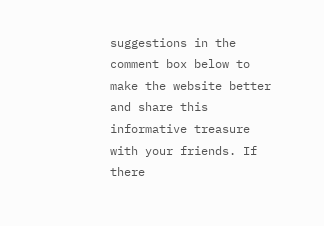suggestions in the comment box below to make the website better and share this informative treasure with your friends. If there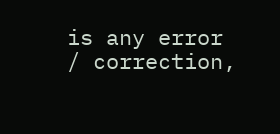is any error / correction,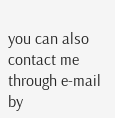you can also contact me through e-mail by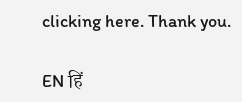clicking here. Thank you.

EN हिं